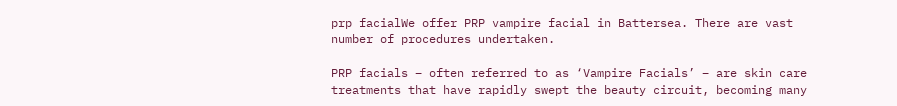prp facialWe offer PRP vampire facial in Battersea. There are vast number of procedures undertaken.

PRP facials – often referred to as ‘Vampire Facials’ – are skin care treatments that have rapidly swept the beauty circuit, becoming many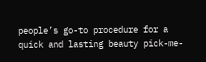people’s go-to procedure for a quick and lasting beauty pick-me-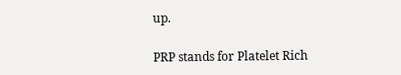up.

PRP stands for Platelet Rich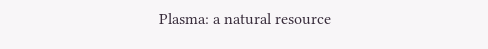Plasma: a natural resource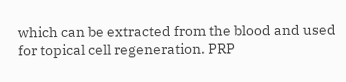which can be extracted from the blood and used for topical cell regeneration. PRP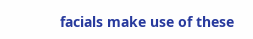facials make use of these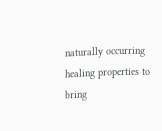naturally occurring healing properties to bring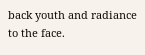back youth and radiance to the face.